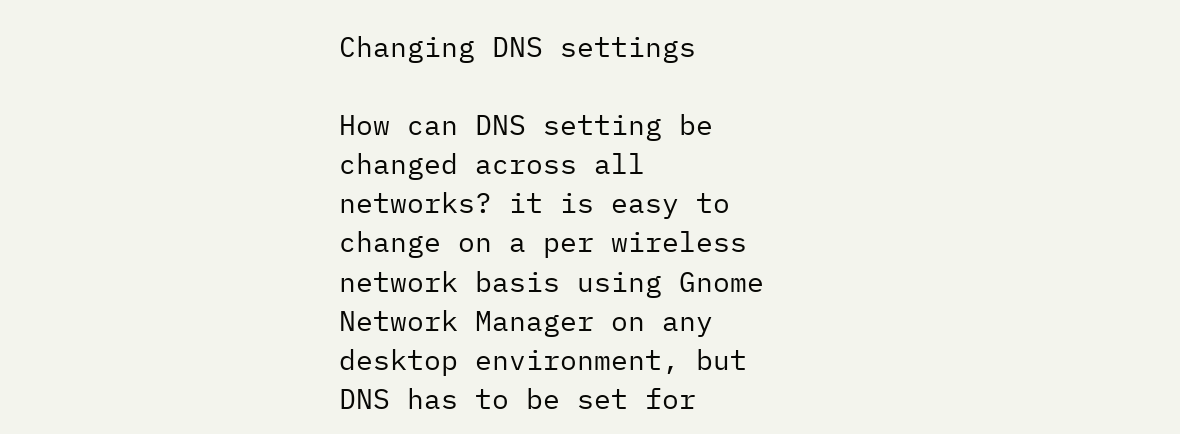Changing DNS settings

How can DNS setting be changed across all networks? it is easy to change on a per wireless network basis using Gnome Network Manager on any desktop environment, but DNS has to be set for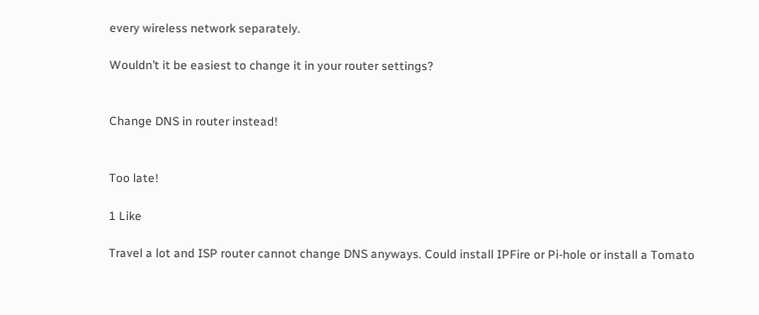every wireless network separately.

Wouldn’t it be easiest to change it in your router settings?


Change DNS in router instead!


Too late!

1 Like

Travel a lot and ISP router cannot change DNS anyways. Could install IPFire or Pi-hole or install a Tomato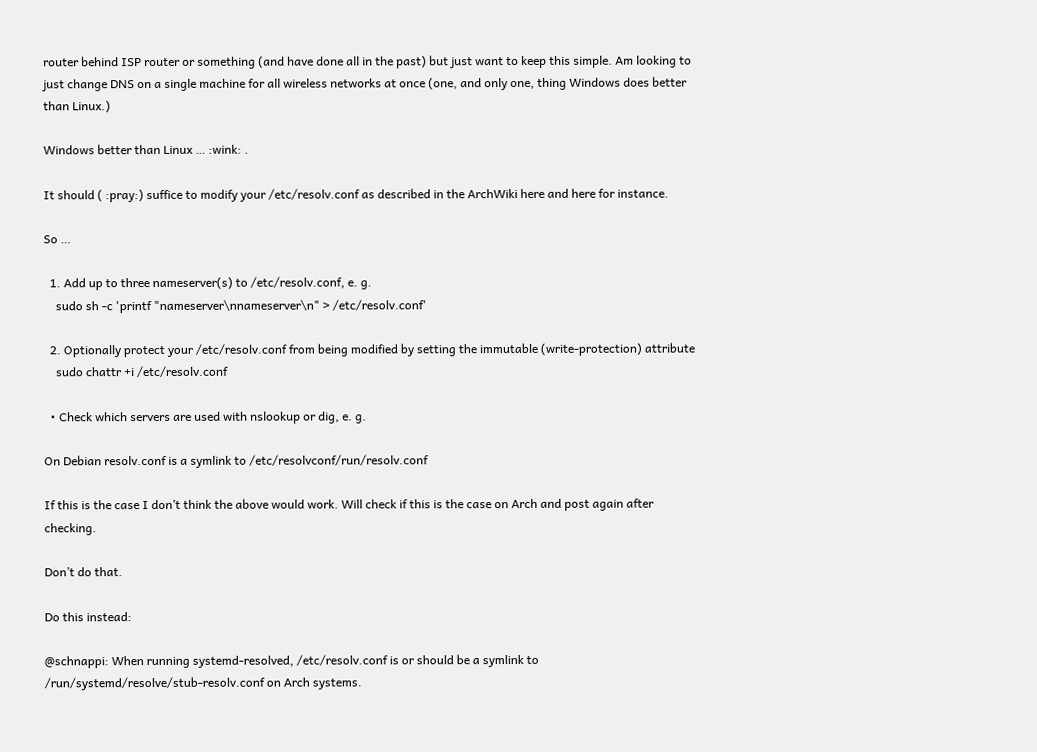router behind ISP router or something (and have done all in the past) but just want to keep this simple. Am looking to just change DNS on a single machine for all wireless networks at once (one, and only one, thing Windows does better than Linux.)

Windows better than Linux … :wink: .

It should ( :pray:) suffice to modify your /etc/resolv.conf as described in the ArchWiki here and here for instance.

So …

  1. Add up to three nameserver(s) to /etc/resolv.conf, e. g.
    sudo sh -c 'printf "nameserver\nnameserver\n" > /etc/resolv.conf'

  2. Optionally protect your /etc/resolv.conf from being modified by setting the immutable (write-protection) attribute
    sudo chattr +i /etc/resolv.conf

  • Check which servers are used with nslookup or dig, e. g.

On Debian resolv.conf is a symlink to /etc/resolvconf/run/resolv.conf

If this is the case I don’t think the above would work. Will check if this is the case on Arch and post again after checking.

Don’t do that.

Do this instead:

@schnappi: When running systemd-resolved, /etc/resolv.conf is or should be a symlink to /run/systemd/resolve/stub-resolv.conf on Arch systems.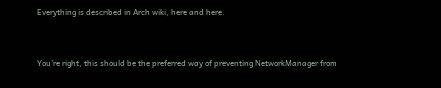Everything is described in Arch wiki, here and here.


You’re right, this should be the preferred way of preventing NetworkManager from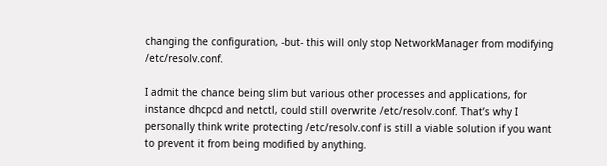changing the configuration, -but- this will only stop NetworkManager from modifying /etc/resolv.conf.

I admit the chance being slim but various other processes and applications, for instance dhcpcd and netctl, could still overwrite /etc/resolv.conf. That’s why I personally think write protecting /etc/resolv.conf is still a viable solution if you want to prevent it from being modified by anything.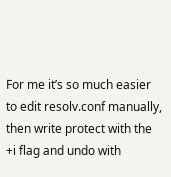For me it’s so much easier to edit resolv.conf manually, then write protect with the +i flag and undo with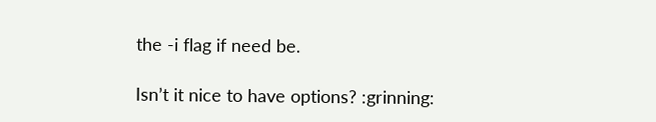the -i flag if need be.

Isn’t it nice to have options? :grinning: